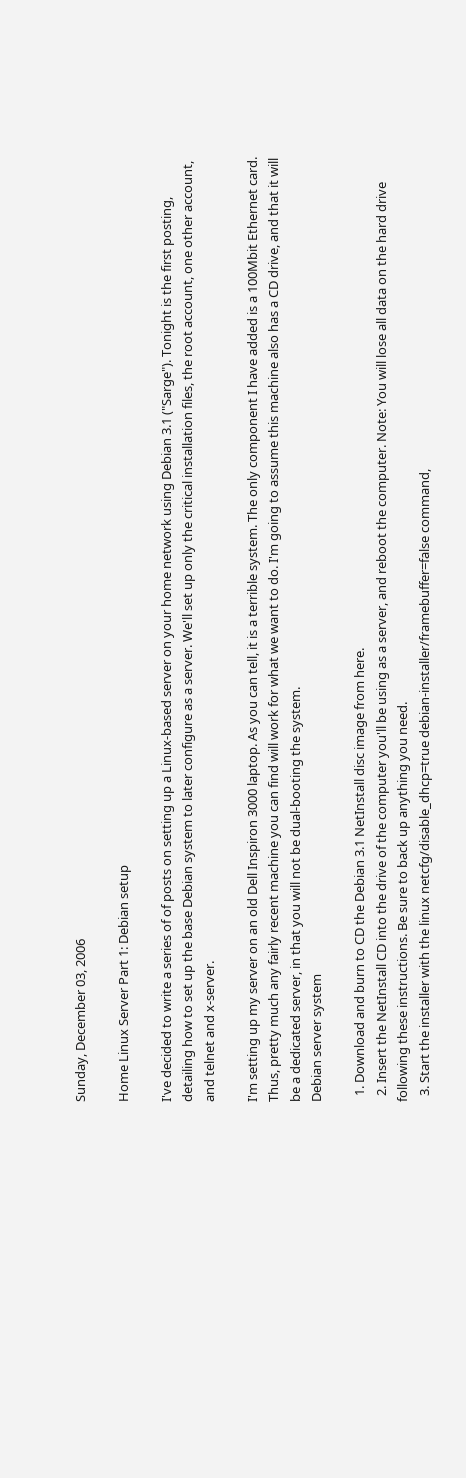Sunday, December 03, 2006

Home Linux Server Part 1: Debian setup

I've decided to write a series of of posts on setting up a Linux-based server on your home network using Debian 3.1 ("Sarge"). Tonight is the first posting, detailing how to set up the base Debian system to later configure as a server. We'll set up only the critical installation files, the root account, one other account, and telnet and x-server.

I'm setting up my server on an old Dell Inspiron 3000 laptop. As you can tell, it is a terrible system. The only component I have added is a 100Mbit Ethernet card. Thus, pretty much any fairly recent machine you can find will work for what we want to do. I'm going to assume this machine also has a CD drive, and that it will be a dedicated server, in that you will not be dual-booting the system.
Debian server system

  1. Download and burn to CD the Debian 3.1 NetInstall disc image from here.
  2. Insert the NetInstall CD into the drive of the computer you'll be using as a server, and reboot the computer. Note: You will lose all data on the hard drive following these instructions. Be sure to back up anything you need.
  3. Start the installer with the linux netcfg/disable_dhcp=true debian-installer/framebuffer=false command,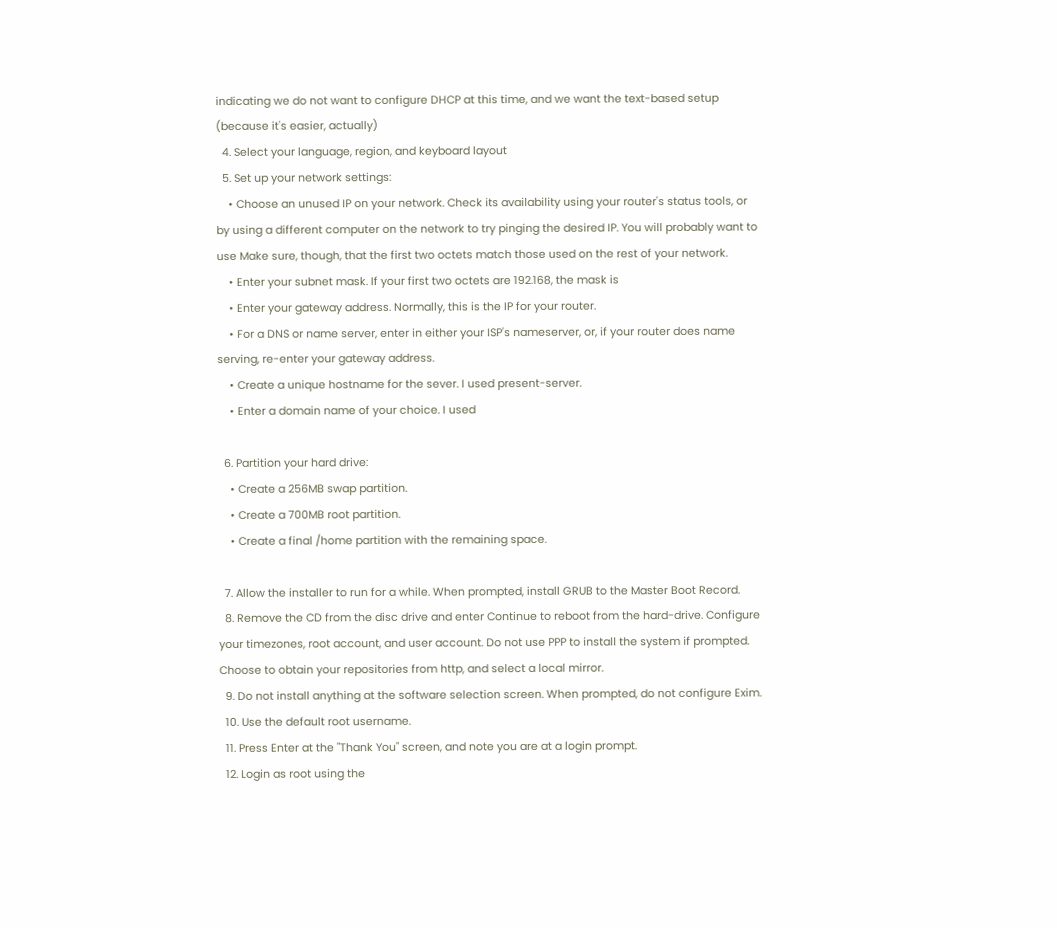indicating we do not want to configure DHCP at this time, and we want the text-based setup (because it's easier, actually)
  4. Select your language, region, and keyboard layout
  5. Set up your network settings:
    • Choose an unused IP on your network. Check its availability using your router's status tools, or by using a different computer on the network to try pinging the desired IP. You will probably want to use Make sure, though, that the first two octets match those used on the rest of your network.
    • Enter your subnet mask. If your first two octets are 192.168, the mask is
    • Enter your gateway address. Normally, this is the IP for your router.
    • For a DNS or name server, enter in either your ISP's nameserver, or, if your router does name serving, re-enter your gateway address.
    • Create a unique hostname for the sever. I used present-server.
    • Enter a domain name of your choice. I used

  6. Partition your hard drive:
    • Create a 256MB swap partition.
    • Create a 700MB root partition.
    • Create a final /home partition with the remaining space.

  7. Allow the installer to run for a while. When prompted, install GRUB to the Master Boot Record.
  8. Remove the CD from the disc drive and enter Continue to reboot from the hard-drive. Configure your timezones, root account, and user account. Do not use PPP to install the system if prompted. Choose to obtain your repositories from http, and select a local mirror.
  9. Do not install anything at the software selection screen. When prompted, do not configure Exim.
  10. Use the default root username.
  11. Press Enter at the "Thank You" screen, and note you are at a login prompt.
  12. Login as root using the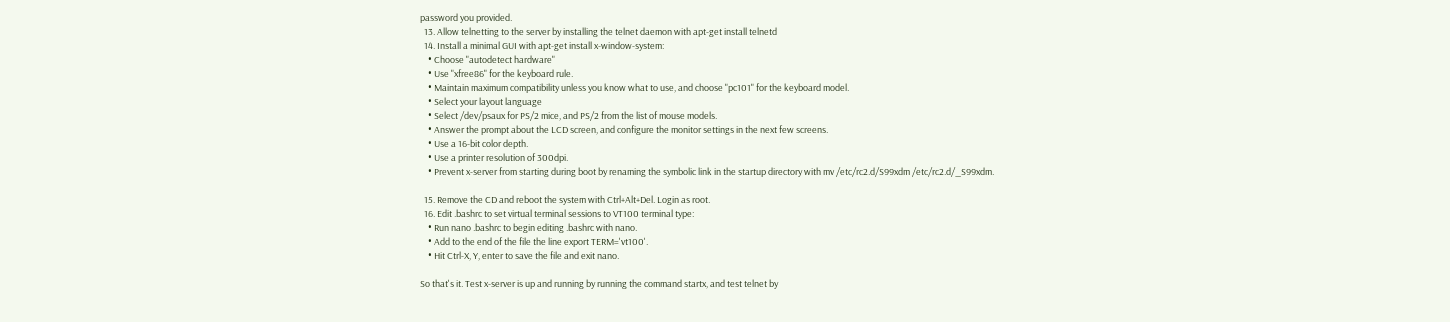password you provided.
  13. Allow telnetting to the server by installing the telnet daemon with apt-get install telnetd
  14. Install a minimal GUI with apt-get install x-window-system:
    • Choose "autodetect hardware"
    • Use "xfree86" for the keyboard rule.
    • Maintain maximum compatibility unless you know what to use, and choose "pc101" for the keyboard model.
    • Select your layout language
    • Select /dev/psaux for PS/2 mice, and PS/2 from the list of mouse models.
    • Answer the prompt about the LCD screen, and configure the monitor settings in the next few screens.
    • Use a 16-bit color depth.
    • Use a printer resolution of 300dpi.
    • Prevent x-server from starting during boot by renaming the symbolic link in the startup directory with mv /etc/rc2.d/S99xdm /etc/rc2.d/_S99xdm.

  15. Remove the CD and reboot the system with Ctrl+Alt+Del. Login as root.
  16. Edit .bashrc to set virtual terminal sessions to VT100 terminal type:
    • Run nano .bashrc to begin editing .bashrc with nano.
    • Add to the end of the file the line export TERM='vt100'.
    • Hit Ctrl-X, Y, enter to save the file and exit nano.

So that's it. Test x-server is up and running by running the command startx, and test telnet by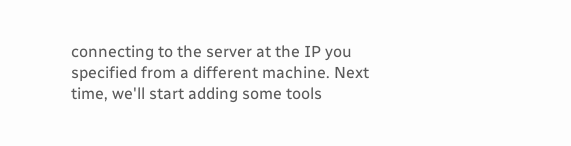connecting to the server at the IP you specified from a different machine. Next time, we'll start adding some tools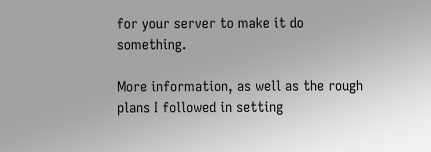for your server to make it do something.

More information, as well as the rough plans I followed in setting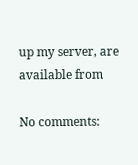up my server, are available from

No comments: